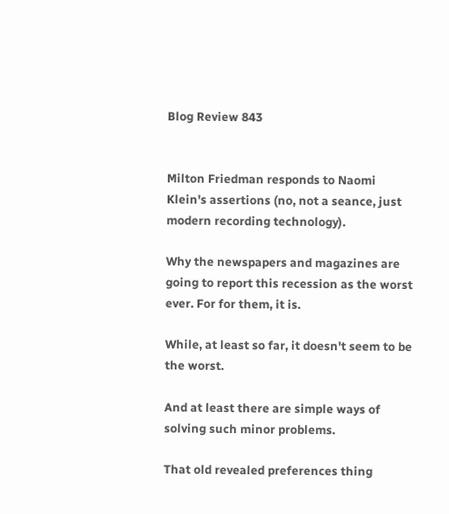Blog Review 843


Milton Friedman responds to Naomi Klein's assertions (no, not a seance, just modern recording technology).

Why the newspapers and magazines are going to report this recession as the worst ever. For for them, it is.

While, at least so far, it doesn't seem to be the worst.

And at least there are simple ways of solving such minor problems.

That old revealed preferences thing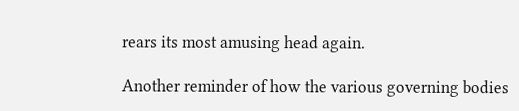rears its most amusing head again.

Another reminder of how the various governing bodies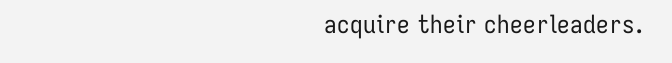acquire their cheerleaders.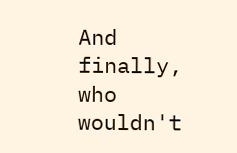And finally, who wouldn't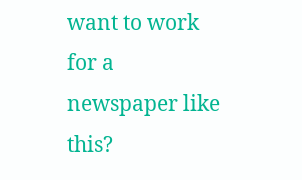want to work for a newspaper like this?